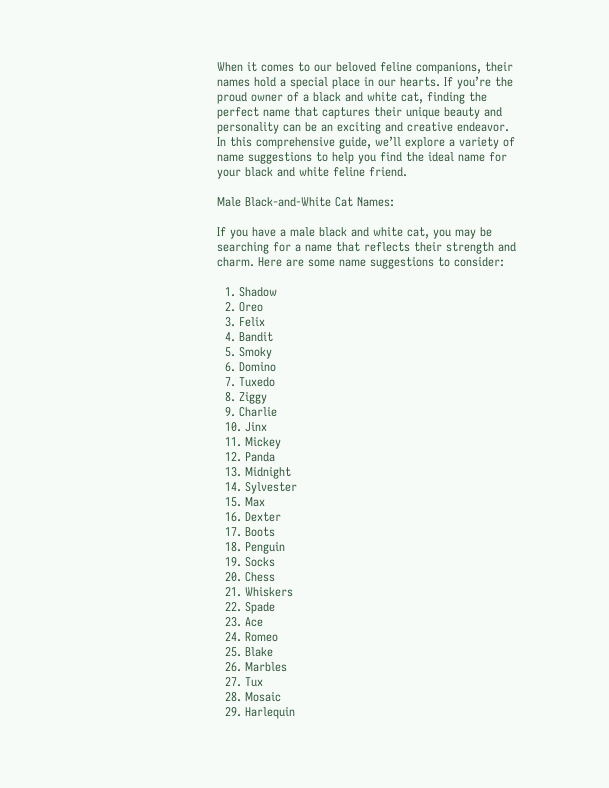When it comes to our beloved feline companions, their names hold a special place in our hearts. If you’re the proud owner of a black and white cat, finding the perfect name that captures their unique beauty and personality can be an exciting and creative endeavor. In this comprehensive guide, we’ll explore a variety of name suggestions to help you find the ideal name for your black and white feline friend.

Male Black-and-White Cat Names:

If you have a male black and white cat, you may be searching for a name that reflects their strength and charm. Here are some name suggestions to consider:

  1. Shadow
  2. Oreo
  3. Felix
  4. Bandit
  5. Smoky
  6. Domino
  7. Tuxedo
  8. Ziggy
  9. Charlie
  10. Jinx
  11. Mickey
  12. Panda
  13. Midnight
  14. Sylvester
  15. Max
  16. Dexter
  17. Boots
  18. Penguin
  19. Socks
  20. Chess
  21. Whiskers
  22. Spade
  23. Ace
  24. Romeo
  25. Blake
  26. Marbles
  27. Tux
  28. Mosaic
  29. Harlequin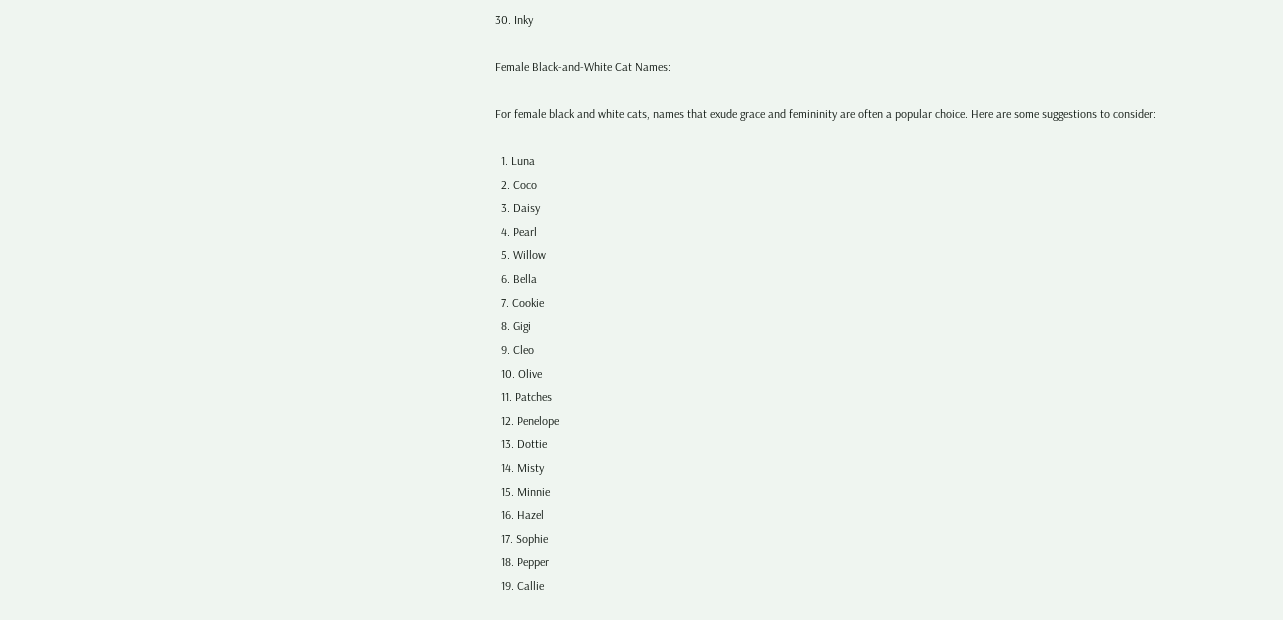30. Inky

Female Black-and-White Cat Names:

For female black and white cats, names that exude grace and femininity are often a popular choice. Here are some suggestions to consider:

  1. Luna
  2. Coco
  3. Daisy
  4. Pearl
  5. Willow
  6. Bella
  7. Cookie
  8. Gigi
  9. Cleo
  10. Olive
  11. Patches
  12. Penelope
  13. Dottie
  14. Misty
  15. Minnie
  16. Hazel
  17. Sophie
  18. Pepper
  19. Callie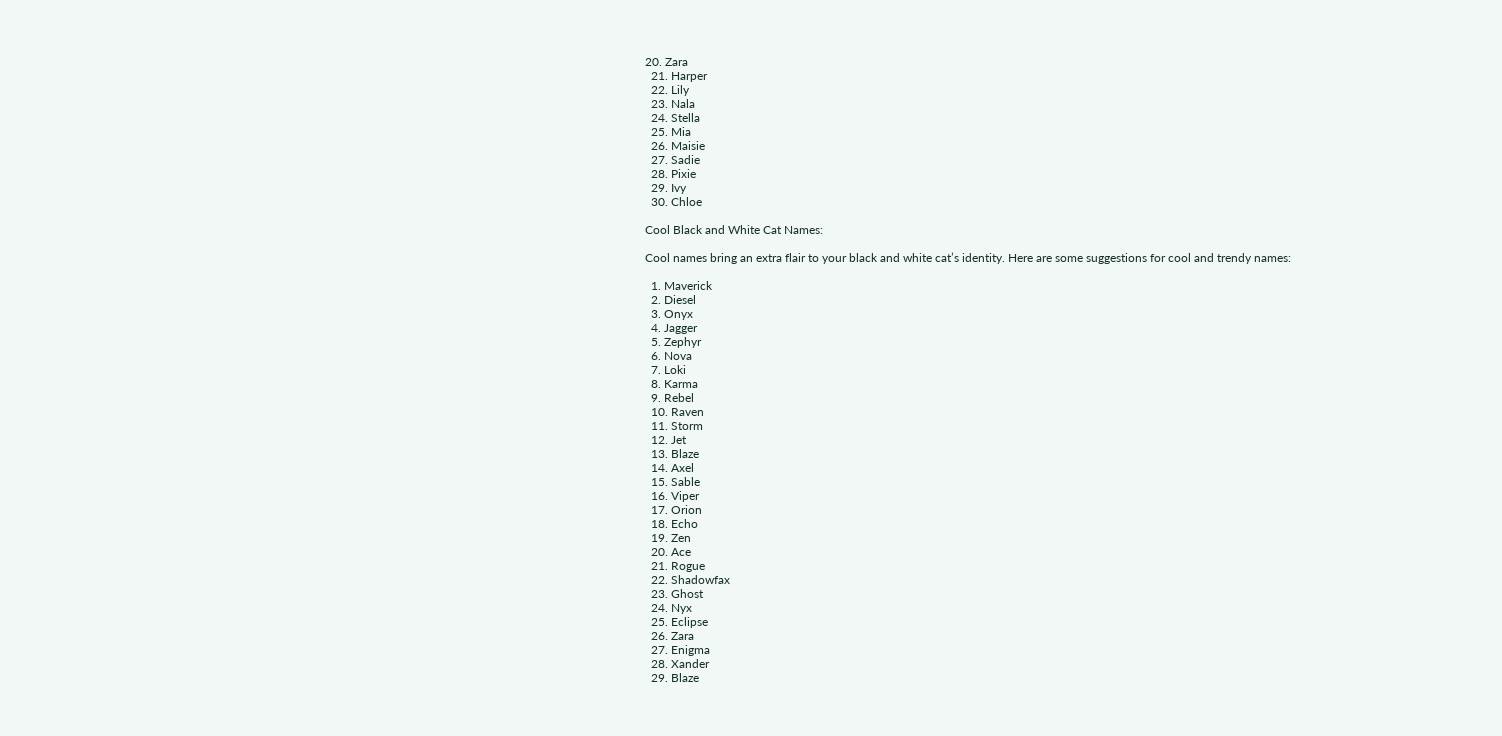20. Zara
  21. Harper
  22. Lily
  23. Nala
  24. Stella
  25. Mia
  26. Maisie
  27. Sadie
  28. Pixie
  29. Ivy
  30. Chloe

Cool Black and White Cat Names:

Cool names bring an extra flair to your black and white cat’s identity. Here are some suggestions for cool and trendy names:

  1. Maverick
  2. Diesel
  3. Onyx
  4. Jagger
  5. Zephyr
  6. Nova
  7. Loki
  8. Karma
  9. Rebel
  10. Raven
  11. Storm
  12. Jet
  13. Blaze
  14. Axel
  15. Sable
  16. Viper
  17. Orion
  18. Echo
  19. Zen
  20. Ace
  21. Rogue
  22. Shadowfax
  23. Ghost
  24. Nyx
  25. Eclipse
  26. Zara
  27. Enigma
  28. Xander
  29. Blaze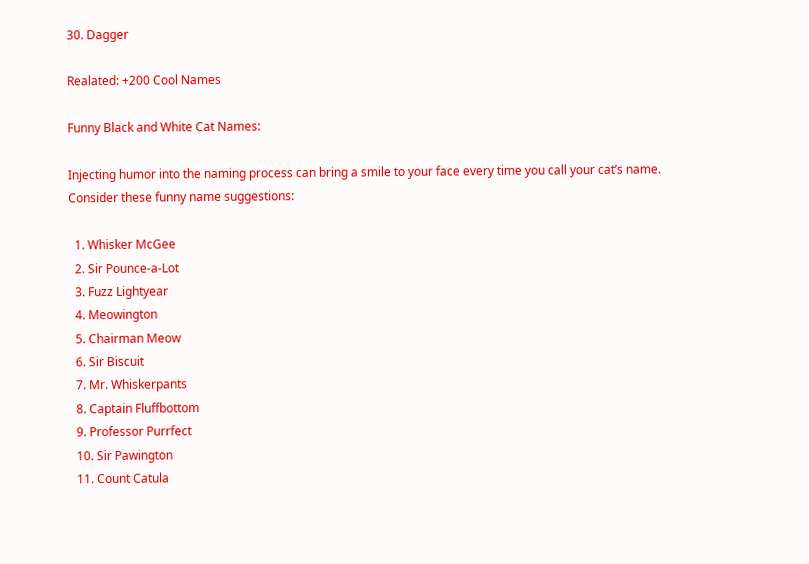30. Dagger

Realated: +200 Cool Names

Funny Black and White Cat Names:

Injecting humor into the naming process can bring a smile to your face every time you call your cat’s name. Consider these funny name suggestions:

  1. Whisker McGee
  2. Sir Pounce-a-Lot
  3. Fuzz Lightyear
  4. Meowington
  5. Chairman Meow
  6. Sir Biscuit
  7. Mr. Whiskerpants
  8. Captain Fluffbottom
  9. Professor Purrfect
  10. Sir Pawington
  11. Count Catula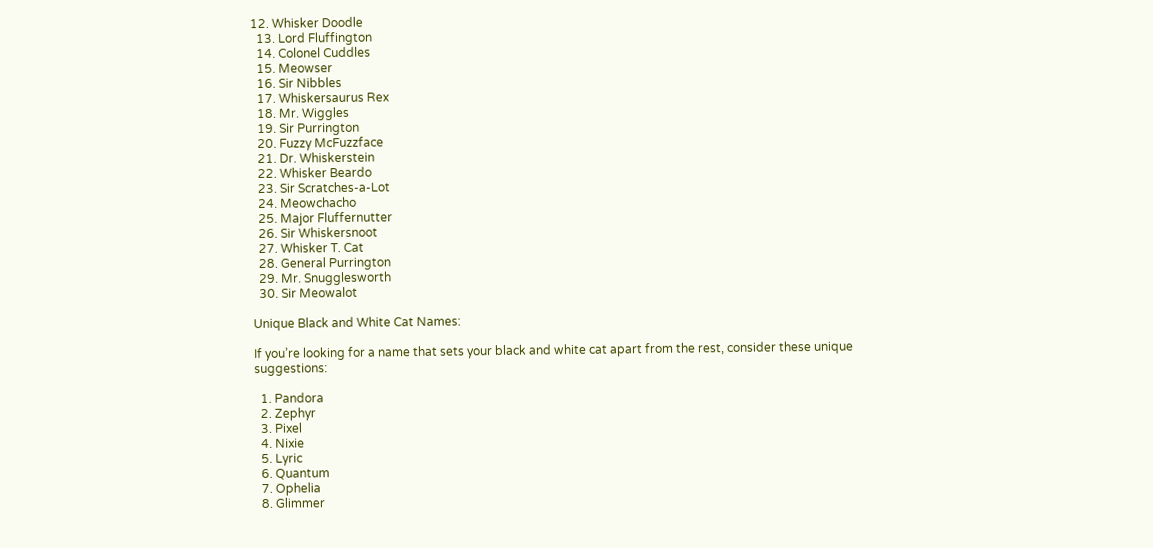12. Whisker Doodle
  13. Lord Fluffington
  14. Colonel Cuddles
  15. Meowser
  16. Sir Nibbles
  17. Whiskersaurus Rex
  18. Mr. Wiggles
  19. Sir Purrington
  20. Fuzzy McFuzzface
  21. Dr. Whiskerstein
  22. Whisker Beardo
  23. Sir Scratches-a-Lot
  24. Meowchacho
  25. Major Fluffernutter
  26. Sir Whiskersnoot
  27. Whisker T. Cat
  28. General Purrington
  29. Mr. Snugglesworth
  30. Sir Meowalot

Unique Black and White Cat Names:

If you’re looking for a name that sets your black and white cat apart from the rest, consider these unique suggestions:

  1. Pandora
  2. Zephyr
  3. Pixel
  4. Nixie
  5. Lyric
  6. Quantum
  7. Ophelia
  8. Glimmer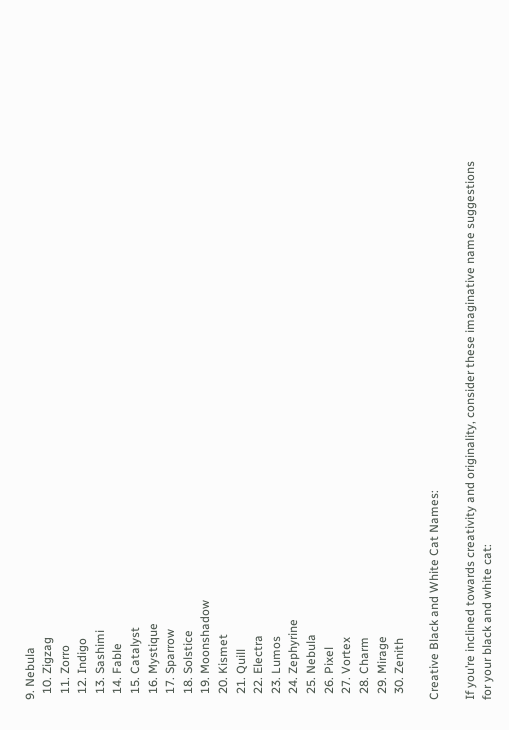9. Nebula
  10. Zigzag
  11. Zorro
  12. Indigo
  13. Sashimi
  14. Fable
  15. Catalyst
  16. Mystique
  17. Sparrow
  18. Solstice
  19. Moonshadow
  20. Kismet
  21. Quill
  22. Electra
  23. Lumos
  24. Zephyrine
  25. Nebula
  26. Pixel
  27. Vortex
  28. Charm
  29. Mirage
  30. Zenith

Creative Black and White Cat Names:

If you’re inclined towards creativity and originality, consider these imaginative name suggestions for your black and white cat: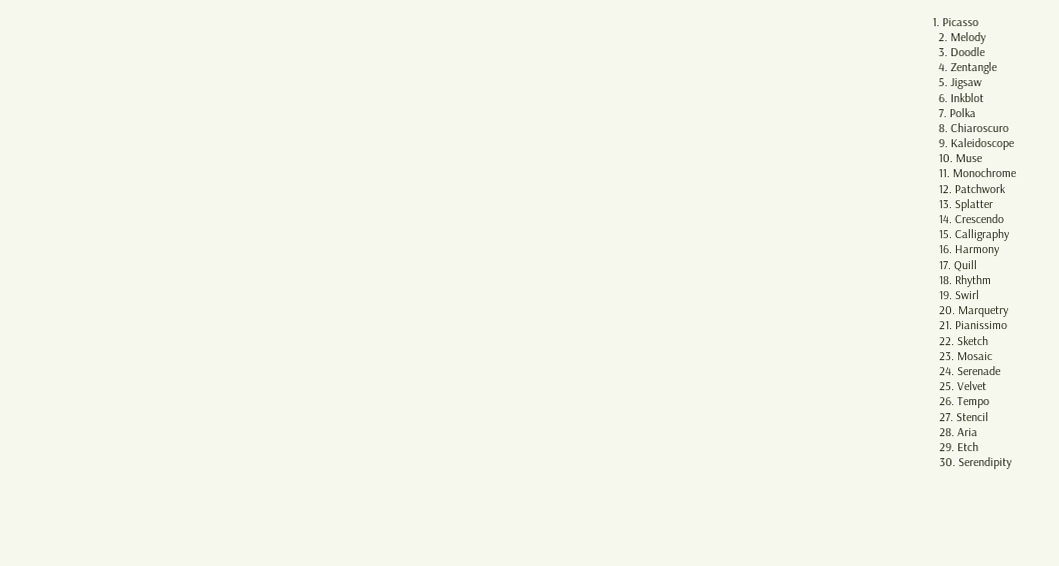1. Picasso
  2. Melody
  3. Doodle
  4. Zentangle
  5. Jigsaw
  6. Inkblot
  7. Polka
  8. Chiaroscuro
  9. Kaleidoscope
  10. Muse
  11. Monochrome
  12. Patchwork
  13. Splatter
  14. Crescendo
  15. Calligraphy
  16. Harmony
  17. Quill
  18. Rhythm
  19. Swirl
  20. Marquetry
  21. Pianissimo
  22. Sketch
  23. Mosaic
  24. Serenade
  25. Velvet
  26. Tempo
  27. Stencil
  28. Aria
  29. Etch
  30. Serendipity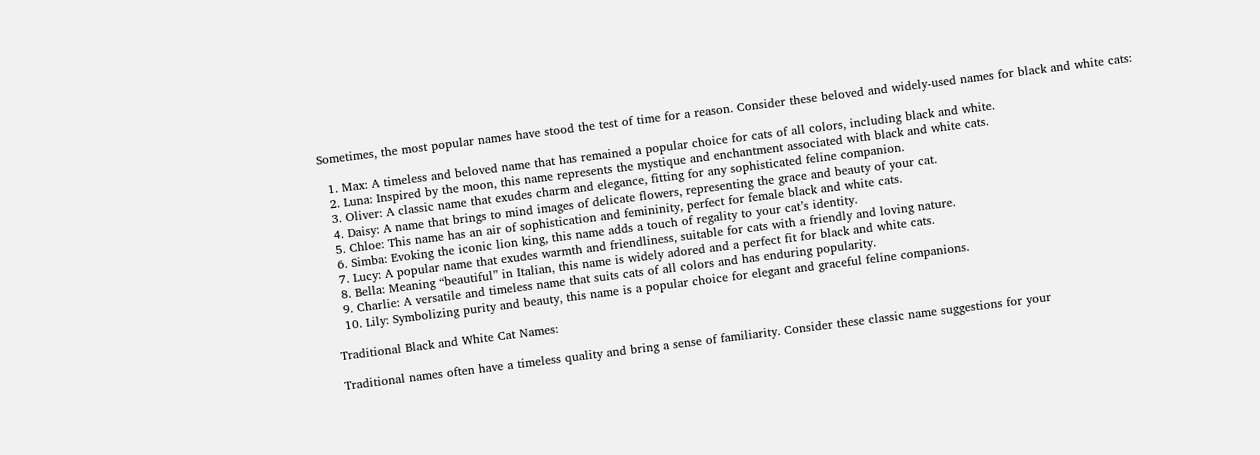Sometimes, the most popular names have stood the test of time for a reason. Consider these beloved and widely-used names for black and white cats:

  1. Max: A timeless and beloved name that has remained a popular choice for cats of all colors, including black and white.
  2. Luna: Inspired by the moon, this name represents the mystique and enchantment associated with black and white cats.
  3. Oliver: A classic name that exudes charm and elegance, fitting for any sophisticated feline companion.
  4. Daisy: A name that brings to mind images of delicate flowers, representing the grace and beauty of your cat.
  5. Chloe: This name has an air of sophistication and femininity, perfect for female black and white cats.
  6. Simba: Evoking the iconic lion king, this name adds a touch of regality to your cat’s identity.
  7. Lucy: A popular name that exudes warmth and friendliness, suitable for cats with a friendly and loving nature.
  8. Bella: Meaning “beautiful” in Italian, this name is widely adored and a perfect fit for black and white cats.
  9. Charlie: A versatile and timeless name that suits cats of all colors and has enduring popularity.
  10. Lily: Symbolizing purity and beauty, this name is a popular choice for elegant and graceful feline companions.

Traditional Black and White Cat Names:

Traditional names often have a timeless quality and bring a sense of familiarity. Consider these classic name suggestions for your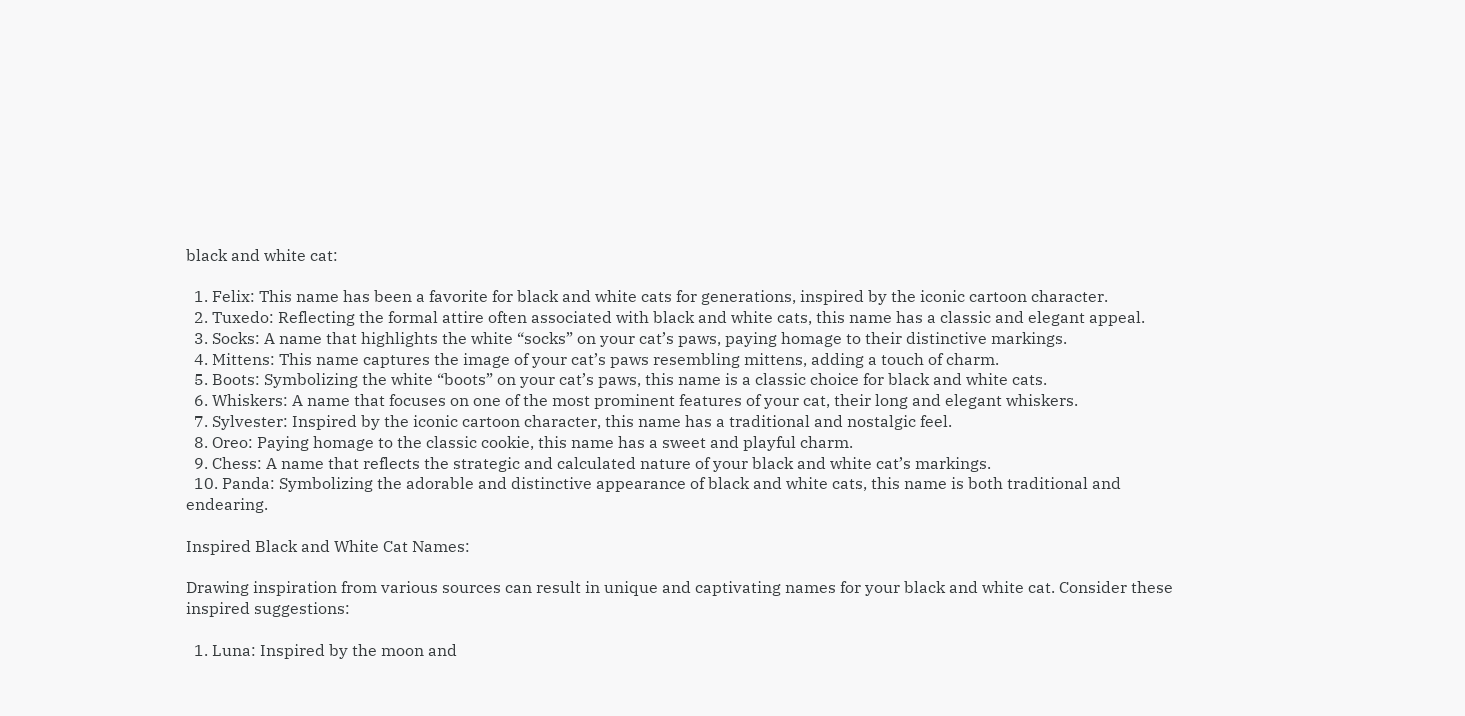black and white cat:

  1. Felix: This name has been a favorite for black and white cats for generations, inspired by the iconic cartoon character.
  2. Tuxedo: Reflecting the formal attire often associated with black and white cats, this name has a classic and elegant appeal.
  3. Socks: A name that highlights the white “socks” on your cat’s paws, paying homage to their distinctive markings.
  4. Mittens: This name captures the image of your cat’s paws resembling mittens, adding a touch of charm.
  5. Boots: Symbolizing the white “boots” on your cat’s paws, this name is a classic choice for black and white cats.
  6. Whiskers: A name that focuses on one of the most prominent features of your cat, their long and elegant whiskers.
  7. Sylvester: Inspired by the iconic cartoon character, this name has a traditional and nostalgic feel.
  8. Oreo: Paying homage to the classic cookie, this name has a sweet and playful charm.
  9. Chess: A name that reflects the strategic and calculated nature of your black and white cat’s markings.
  10. Panda: Symbolizing the adorable and distinctive appearance of black and white cats, this name is both traditional and endearing.

Inspired Black and White Cat Names:

Drawing inspiration from various sources can result in unique and captivating names for your black and white cat. Consider these inspired suggestions:

  1. Luna: Inspired by the moon and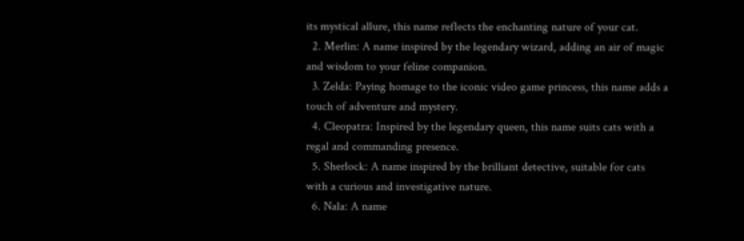its mystical allure, this name reflects the enchanting nature of your cat.
  2. Merlin: A name inspired by the legendary wizard, adding an air of magic and wisdom to your feline companion.
  3. Zelda: Paying homage to the iconic video game princess, this name adds a touch of adventure and mystery.
  4. Cleopatra: Inspired by the legendary queen, this name suits cats with a regal and commanding presence.
  5. Sherlock: A name inspired by the brilliant detective, suitable for cats with a curious and investigative nature.
  6. Nala: A name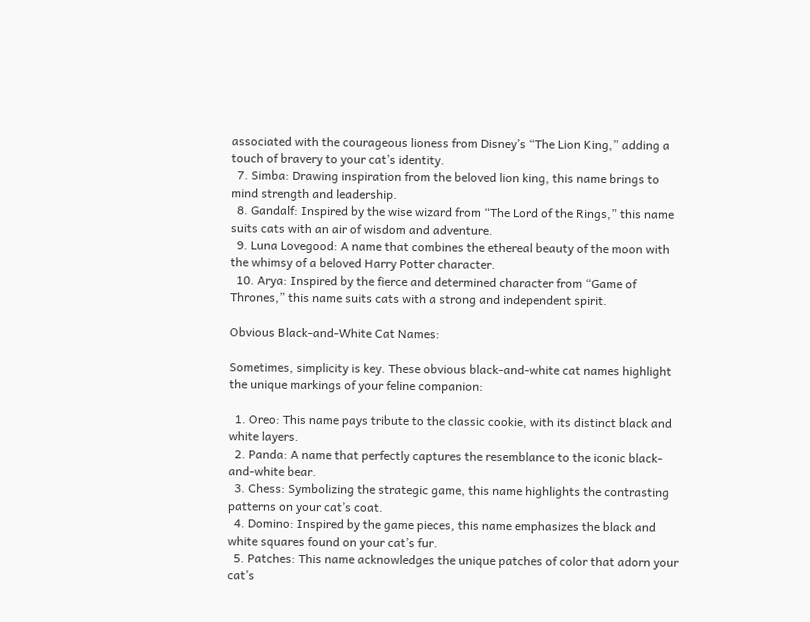associated with the courageous lioness from Disney’s “The Lion King,” adding a touch of bravery to your cat’s identity.
  7. Simba: Drawing inspiration from the beloved lion king, this name brings to mind strength and leadership.
  8. Gandalf: Inspired by the wise wizard from “The Lord of the Rings,” this name suits cats with an air of wisdom and adventure.
  9. Luna Lovegood: A name that combines the ethereal beauty of the moon with the whimsy of a beloved Harry Potter character.
  10. Arya: Inspired by the fierce and determined character from “Game of Thrones,” this name suits cats with a strong and independent spirit.

Obvious Black-and-White Cat Names:

Sometimes, simplicity is key. These obvious black-and-white cat names highlight the unique markings of your feline companion:

  1. Oreo: This name pays tribute to the classic cookie, with its distinct black and white layers.
  2. Panda: A name that perfectly captures the resemblance to the iconic black-and-white bear.
  3. Chess: Symbolizing the strategic game, this name highlights the contrasting patterns on your cat’s coat.
  4. Domino: Inspired by the game pieces, this name emphasizes the black and white squares found on your cat’s fur.
  5. Patches: This name acknowledges the unique patches of color that adorn your cat’s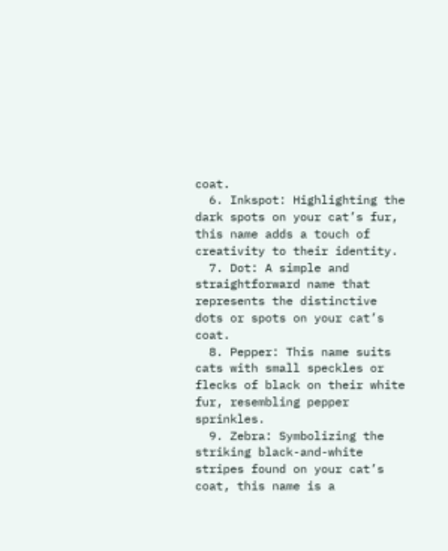coat.
  6. Inkspot: Highlighting the dark spots on your cat’s fur, this name adds a touch of creativity to their identity.
  7. Dot: A simple and straightforward name that represents the distinctive dots or spots on your cat’s coat.
  8. Pepper: This name suits cats with small speckles or flecks of black on their white fur, resembling pepper sprinkles.
  9. Zebra: Symbolizing the striking black-and-white stripes found on your cat’s coat, this name is a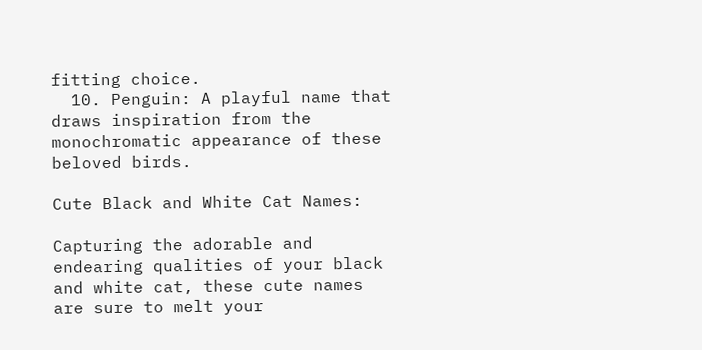fitting choice.
  10. Penguin: A playful name that draws inspiration from the monochromatic appearance of these beloved birds.

Cute Black and White Cat Names:

Capturing the adorable and endearing qualities of your black and white cat, these cute names are sure to melt your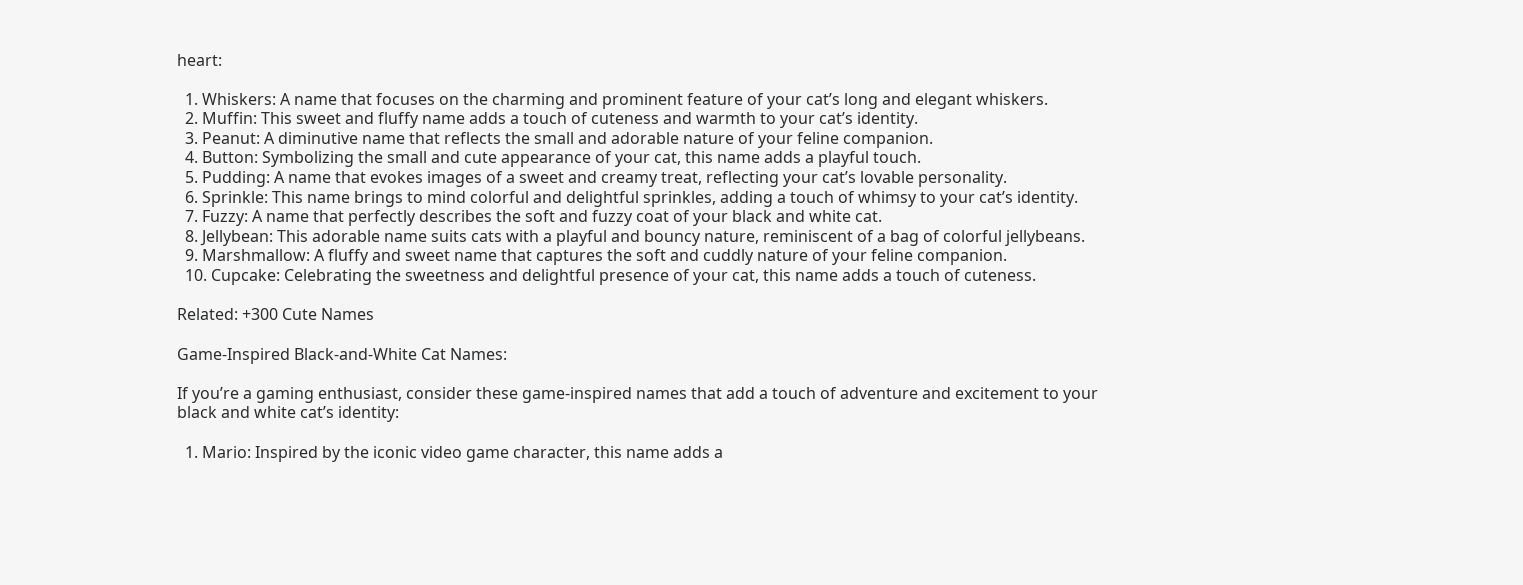heart:

  1. Whiskers: A name that focuses on the charming and prominent feature of your cat’s long and elegant whiskers.
  2. Muffin: This sweet and fluffy name adds a touch of cuteness and warmth to your cat’s identity.
  3. Peanut: A diminutive name that reflects the small and adorable nature of your feline companion.
  4. Button: Symbolizing the small and cute appearance of your cat, this name adds a playful touch.
  5. Pudding: A name that evokes images of a sweet and creamy treat, reflecting your cat’s lovable personality.
  6. Sprinkle: This name brings to mind colorful and delightful sprinkles, adding a touch of whimsy to your cat’s identity.
  7. Fuzzy: A name that perfectly describes the soft and fuzzy coat of your black and white cat.
  8. Jellybean: This adorable name suits cats with a playful and bouncy nature, reminiscent of a bag of colorful jellybeans.
  9. Marshmallow: A fluffy and sweet name that captures the soft and cuddly nature of your feline companion.
  10. Cupcake: Celebrating the sweetness and delightful presence of your cat, this name adds a touch of cuteness.

Related: +300 Cute Names

Game-Inspired Black-and-White Cat Names:

If you’re a gaming enthusiast, consider these game-inspired names that add a touch of adventure and excitement to your black and white cat’s identity:

  1. Mario: Inspired by the iconic video game character, this name adds a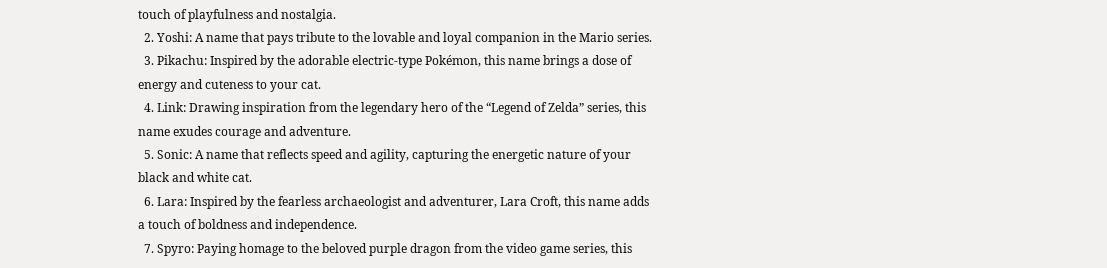touch of playfulness and nostalgia.
  2. Yoshi: A name that pays tribute to the lovable and loyal companion in the Mario series.
  3. Pikachu: Inspired by the adorable electric-type Pokémon, this name brings a dose of energy and cuteness to your cat.
  4. Link: Drawing inspiration from the legendary hero of the “Legend of Zelda” series, this name exudes courage and adventure.
  5. Sonic: A name that reflects speed and agility, capturing the energetic nature of your black and white cat.
  6. Lara: Inspired by the fearless archaeologist and adventurer, Lara Croft, this name adds a touch of boldness and independence.
  7. Spyro: Paying homage to the beloved purple dragon from the video game series, this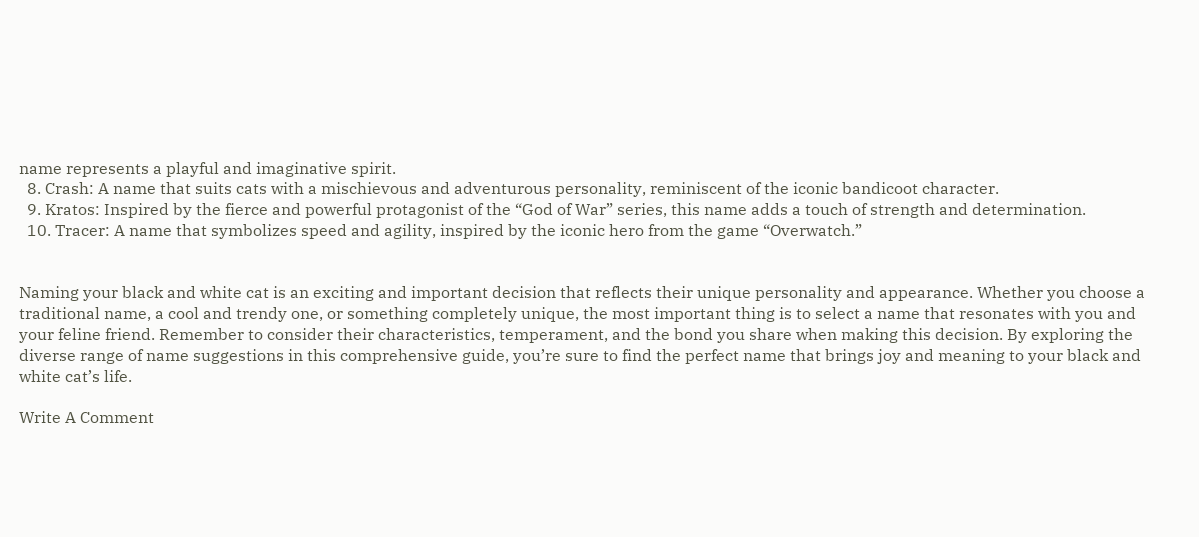name represents a playful and imaginative spirit.
  8. Crash: A name that suits cats with a mischievous and adventurous personality, reminiscent of the iconic bandicoot character.
  9. Kratos: Inspired by the fierce and powerful protagonist of the “God of War” series, this name adds a touch of strength and determination.
  10. Tracer: A name that symbolizes speed and agility, inspired by the iconic hero from the game “Overwatch.”


Naming your black and white cat is an exciting and important decision that reflects their unique personality and appearance. Whether you choose a traditional name, a cool and trendy one, or something completely unique, the most important thing is to select a name that resonates with you and your feline friend. Remember to consider their characteristics, temperament, and the bond you share when making this decision. By exploring the diverse range of name suggestions in this comprehensive guide, you’re sure to find the perfect name that brings joy and meaning to your black and white cat’s life.

Write A Comment